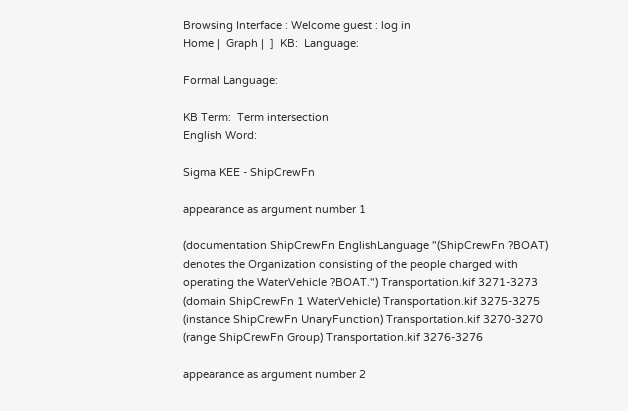Browsing Interface : Welcome guest : log in
Home |  Graph |  ]  KB:  Language:

Formal Language:

KB Term:  Term intersection
English Word:

Sigma KEE - ShipCrewFn

appearance as argument number 1

(documentation ShipCrewFn EnglishLanguage "(ShipCrewFn ?BOAT) denotes the Organization consisting of the people charged with operating the WaterVehicle ?BOAT.") Transportation.kif 3271-3273
(domain ShipCrewFn 1 WaterVehicle) Transportation.kif 3275-3275
(instance ShipCrewFn UnaryFunction) Transportation.kif 3270-3270
(range ShipCrewFn Group) Transportation.kif 3276-3276

appearance as argument number 2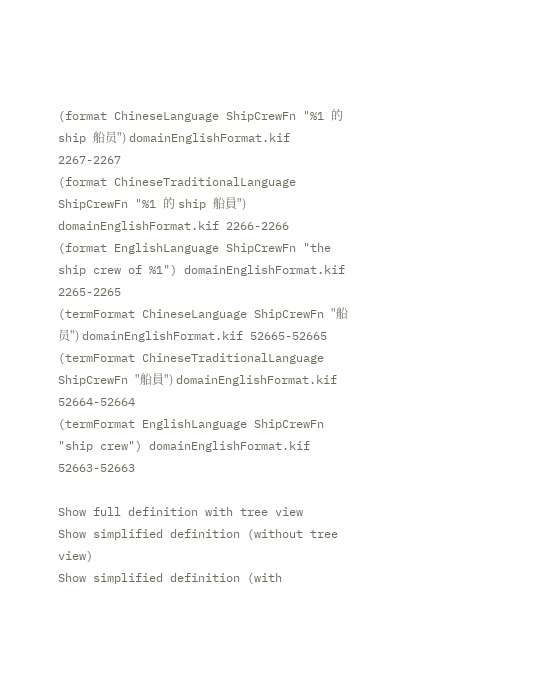(format ChineseLanguage ShipCrewFn "%1 的 ship 船员") domainEnglishFormat.kif 2267-2267
(format ChineseTraditionalLanguage ShipCrewFn "%1 的 ship 船員") domainEnglishFormat.kif 2266-2266
(format EnglishLanguage ShipCrewFn "the ship crew of %1") domainEnglishFormat.kif 2265-2265
(termFormat ChineseLanguage ShipCrewFn "船员") domainEnglishFormat.kif 52665-52665
(termFormat ChineseTraditionalLanguage ShipCrewFn "船員") domainEnglishFormat.kif 52664-52664
(termFormat EnglishLanguage ShipCrewFn "ship crew") domainEnglishFormat.kif 52663-52663

Show full definition with tree view
Show simplified definition (without tree view)
Show simplified definition (with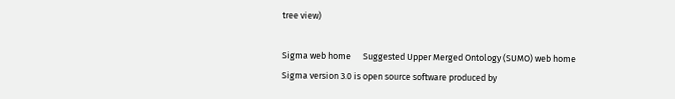tree view)

Sigma web home      Suggested Upper Merged Ontology (SUMO) web home
Sigma version 3.0 is open source software produced by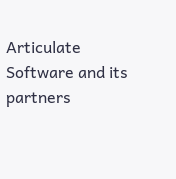Articulate Software and its partners